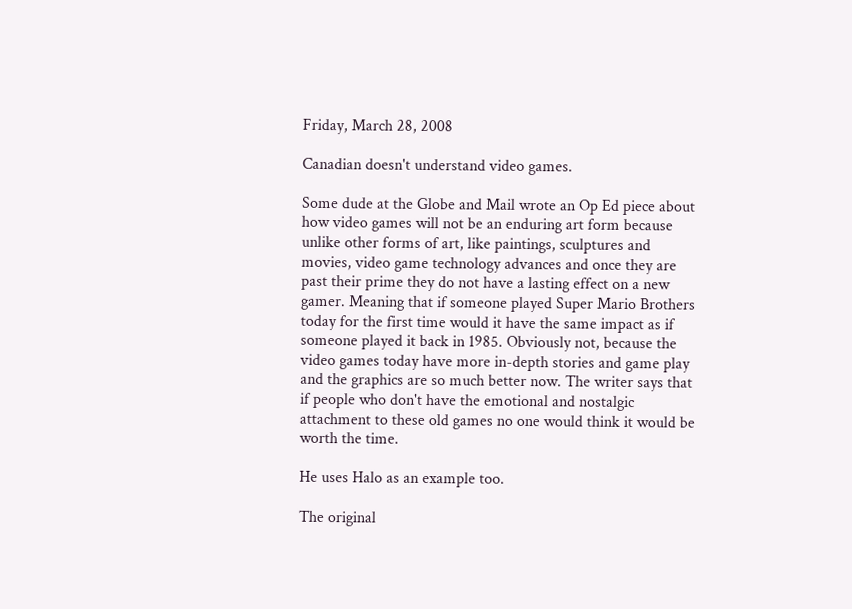Friday, March 28, 2008

Canadian doesn't understand video games.

Some dude at the Globe and Mail wrote an Op Ed piece about how video games will not be an enduring art form because unlike other forms of art, like paintings, sculptures and movies, video game technology advances and once they are past their prime they do not have a lasting effect on a new gamer. Meaning that if someone played Super Mario Brothers today for the first time would it have the same impact as if someone played it back in 1985. Obviously not, because the video games today have more in-depth stories and game play and the graphics are so much better now. The writer says that if people who don't have the emotional and nostalgic attachment to these old games no one would think it would be worth the time.

He uses Halo as an example too.

The original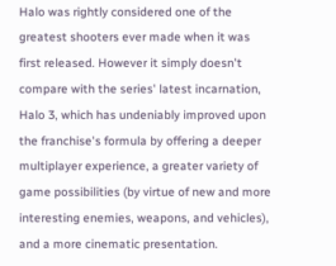Halo was rightly considered one of the greatest shooters ever made when it was first released. However it simply doesn't compare with the series' latest incarnation, Halo 3, which has undeniably improved upon the franchise's formula by offering a deeper multiplayer experience, a greater variety of game possibilities (by virtue of new and more interesting enemies, weapons, and vehicles), and a more cinematic presentation.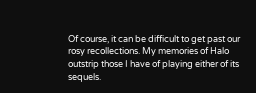Of course, it can be difficult to get past our rosy recollections. My memories of Halo outstrip those I have of playing either of its sequels.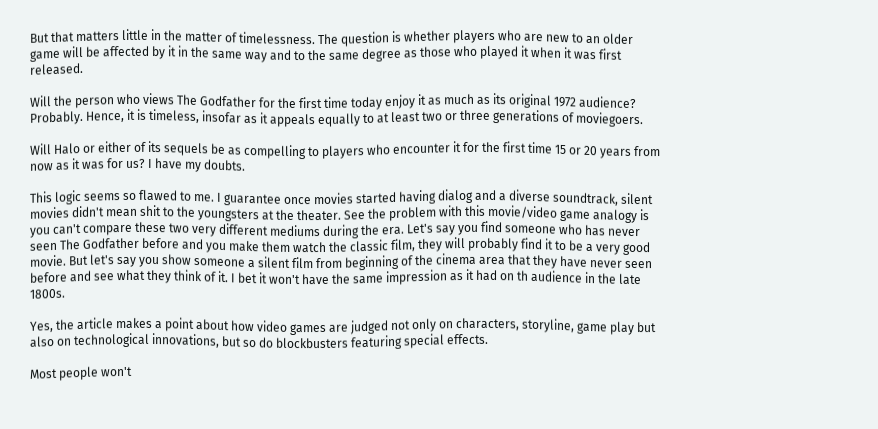But that matters little in the matter of timelessness. The question is whether players who are new to an older game will be affected by it in the same way and to the same degree as those who played it when it was first released.

Will the person who views The Godfather for the first time today enjoy it as much as its original 1972 audience? Probably. Hence, it is timeless, insofar as it appeals equally to at least two or three generations of moviegoers.

Will Halo or either of its sequels be as compelling to players who encounter it for the first time 15 or 20 years from now as it was for us? I have my doubts.

This logic seems so flawed to me. I guarantee once movies started having dialog and a diverse soundtrack, silent movies didn't mean shit to the youngsters at the theater. See the problem with this movie/video game analogy is you can't compare these two very different mediums during the era. Let's say you find someone who has never seen The Godfather before and you make them watch the classic film, they will probably find it to be a very good movie. But let's say you show someone a silent film from beginning of the cinema area that they have never seen before and see what they think of it. I bet it won't have the same impression as it had on th audience in the late 1800s.

Yes, the article makes a point about how video games are judged not only on characters, storyline, game play but also on technological innovations, but so do blockbusters featuring special effects.

Most people won't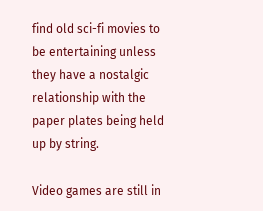find old sci-fi movies to be entertaining unless they have a nostalgic relationship with the paper plates being held up by string.

Video games are still in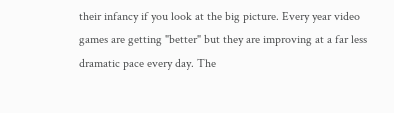their infancy if you look at the big picture. Every year video games are getting "better" but they are improving at a far less dramatic pace every day. The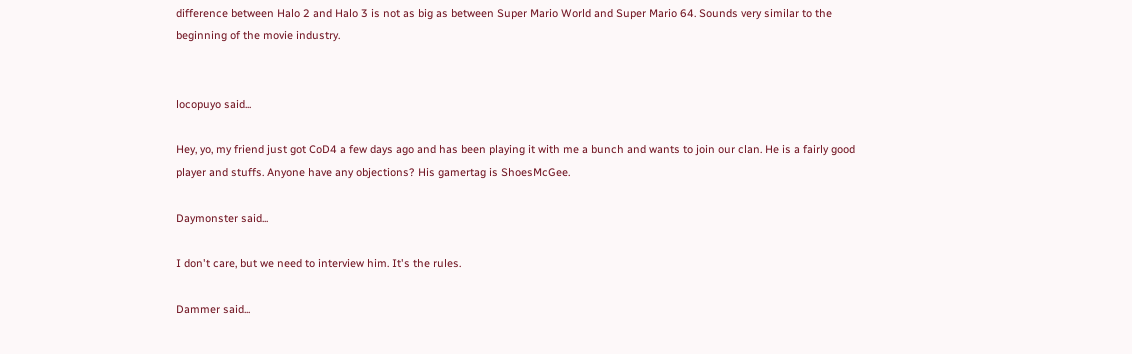difference between Halo 2 and Halo 3 is not as big as between Super Mario World and Super Mario 64. Sounds very similar to the beginning of the movie industry.


locopuyo said...

Hey, yo, my friend just got CoD4 a few days ago and has been playing it with me a bunch and wants to join our clan. He is a fairly good player and stuffs. Anyone have any objections? His gamertag is ShoesMcGee.

Daymonster said...

I don't care, but we need to interview him. It's the rules.

Dammer said...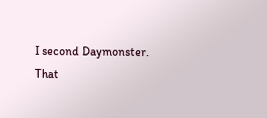I second Daymonster. That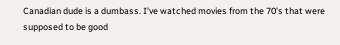Canadian dude is a dumbass. I've watched movies from the 70's that were supposed to be good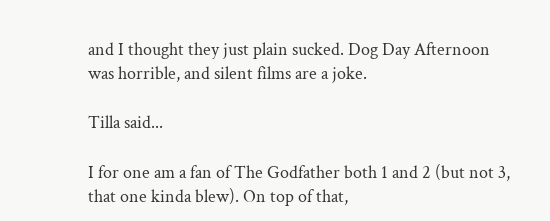and I thought they just plain sucked. Dog Day Afternoon was horrible, and silent films are a joke.

Tilla said...

I for one am a fan of The Godfather both 1 and 2 (but not 3, that one kinda blew). On top of that,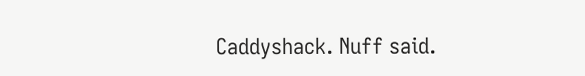Caddyshack. Nuff said.